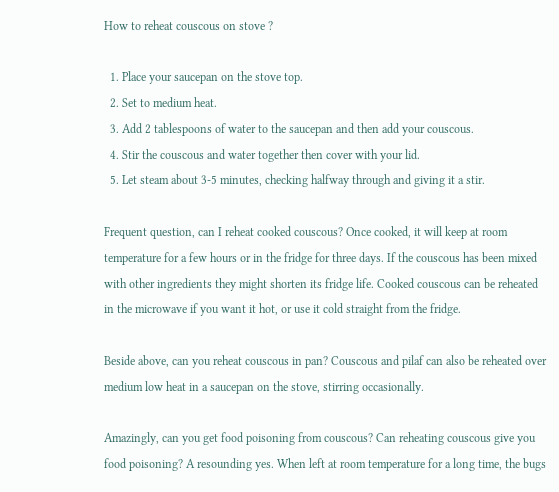How to reheat couscous on stove ?

  1. Place your saucepan on the stove top.
  2. Set to medium heat.
  3. Add 2 tablespoons of water to the saucepan and then add your couscous.
  4. Stir the couscous and water together then cover with your lid.
  5. Let steam about 3-5 minutes, checking halfway through and giving it a stir.

Frequent question, can I reheat cooked couscous? Once cooked, it will keep at room temperature for a few hours or in the fridge for three days. If the couscous has been mixed with other ingredients they might shorten its fridge life. Cooked couscous can be reheated in the microwave if you want it hot, or use it cold straight from the fridge.

Beside above, can you reheat couscous in pan? Couscous and pilaf can also be reheated over medium low heat in a saucepan on the stove, stirring occasionally.

Amazingly, can you get food poisoning from couscous? Can reheating couscous give you food poisoning? A resounding yes. When left at room temperature for a long time, the bugs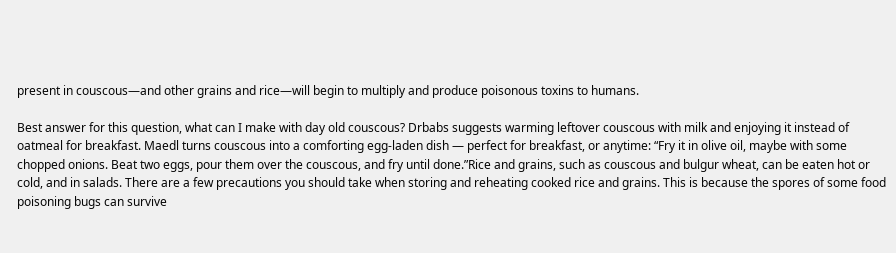present in couscous—and other grains and rice—will begin to multiply and produce poisonous toxins to humans.

Best answer for this question, what can I make with day old couscous? Drbabs suggests warming leftover couscous with milk and enjoying it instead of oatmeal for breakfast. Maedl turns couscous into a comforting egg-laden dish — perfect for breakfast, or anytime: “Fry it in olive oil, maybe with some chopped onions. Beat two eggs, pour them over the couscous, and fry until done.”Rice and grains, such as couscous and bulgur wheat, can be eaten hot or cold, and in salads. There are a few precautions you should take when storing and reheating cooked rice and grains. This is because the spores of some food poisoning bugs can survive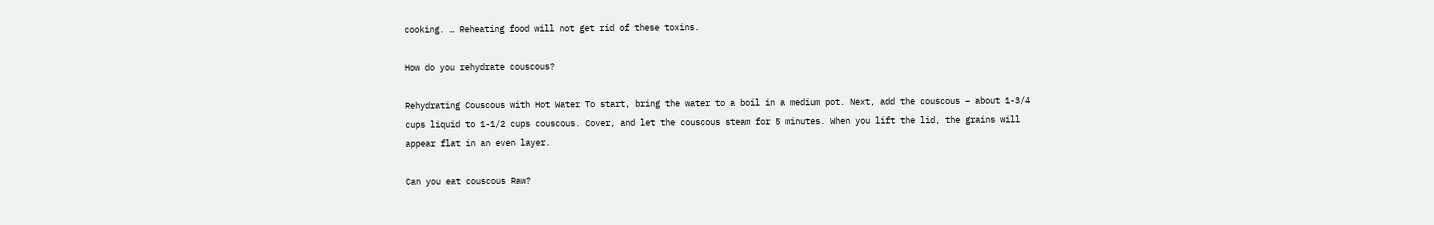cooking. … Reheating food will not get rid of these toxins.

How do you rehydrate couscous?

Rehydrating Couscous with Hot Water To start, bring the water to a boil in a medium pot. Next, add the couscous – about 1-3/4 cups liquid to 1-1/2 cups couscous. Cover, and let the couscous steam for 5 minutes. When you lift the lid, the grains will appear flat in an even layer.

Can you eat couscous Raw?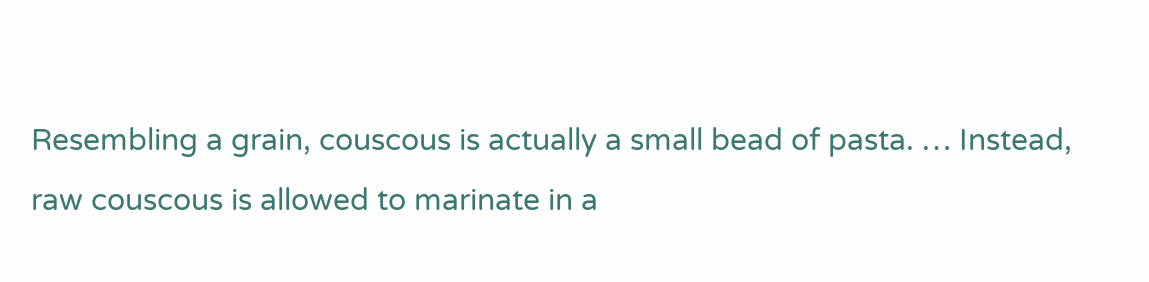Resembling a grain, couscous is actually a small bead of pasta. … Instead, raw couscous is allowed to marinate in a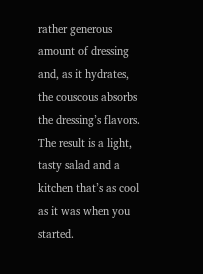rather generous amount of dressing and, as it hydrates, the couscous absorbs the dressing’s flavors. The result is a light, tasty salad and a kitchen that’s as cool as it was when you started.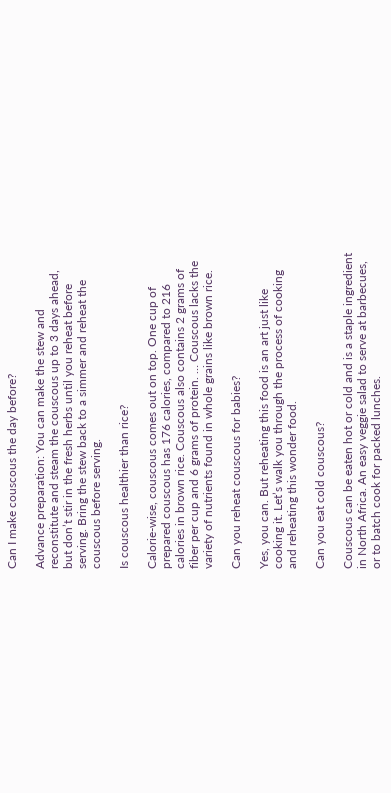Can I make couscous the day before?

Advance preparation: You can make the stew and reconstitute and steam the couscous up to 3 days ahead, but don’t stir in the fresh herbs until you reheat before serving. Bring the stew back to a simmer and reheat the couscous before serving.

Is couscous healthier than rice?

Calorie-wise, couscous comes out on top. One cup of prepared couscous has 176 calories, compared to 216 calories in brown rice. Couscous also contains 2 grams of fiber per cup and 6 grams of protein. … Couscous lacks the variety of nutrients found in whole grains like brown rice.

Can you reheat couscous for babies?

Yes, you can. But reheating this food is an art just like cooking it. Let’s walk you through the process of cooking and reheating this wonder food.

Can you eat cold couscous?

Couscous can be eaten hot or cold and is a staple ingredient in North Africa. An easy veggie salad to serve at barbecues, or to batch cook for packed lunches.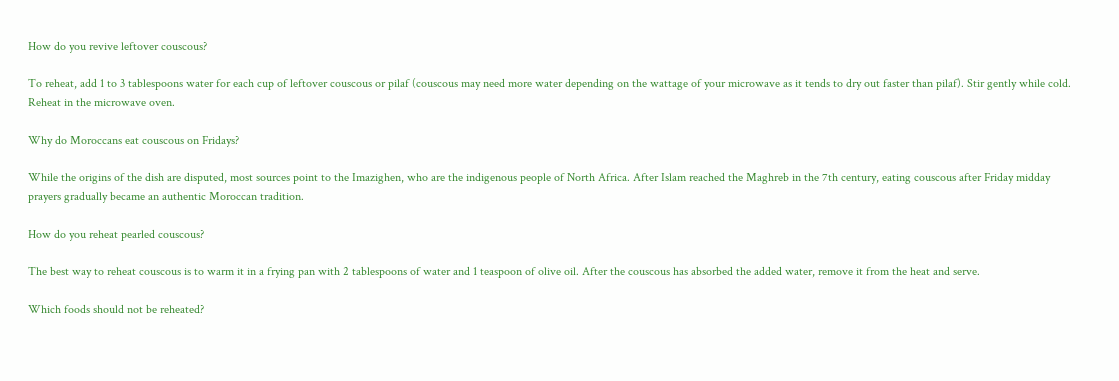How do you revive leftover couscous?

To reheat, add 1 to 3 tablespoons water for each cup of leftover couscous or pilaf (couscous may need more water depending on the wattage of your microwave as it tends to dry out faster than pilaf). Stir gently while cold. Reheat in the microwave oven.

Why do Moroccans eat couscous on Fridays?

While the origins of the dish are disputed, most sources point to the Imazighen, who are the indigenous people of North Africa. After Islam reached the Maghreb in the 7th century, eating couscous after Friday midday prayers gradually became an authentic Moroccan tradition.

How do you reheat pearled couscous?

The best way to reheat couscous is to warm it in a frying pan with 2 tablespoons of water and 1 teaspoon of olive oil. After the couscous has absorbed the added water, remove it from the heat and serve.

Which foods should not be reheated?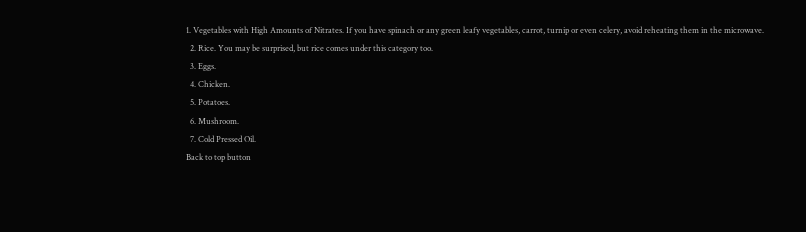1. Vegetables with High Amounts of Nitrates. If you have spinach or any green leafy vegetables, carrot, turnip or even celery, avoid reheating them in the microwave.
  2. Rice. You may be surprised, but rice comes under this category too.
  3. Eggs.
  4. Chicken.
  5. Potatoes.
  6. Mushroom.
  7. Cold Pressed Oil.
Back to top button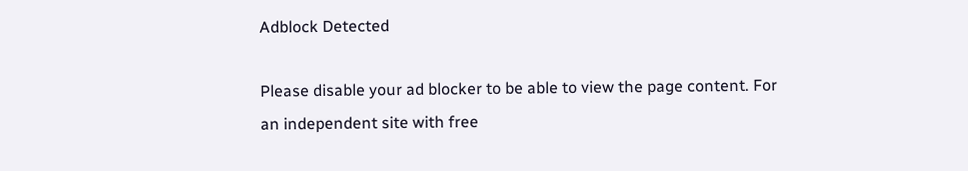Adblock Detected

Please disable your ad blocker to be able to view the page content. For an independent site with free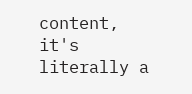content, it's literally a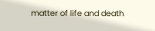matter of life and death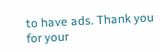to have ads. Thank you for your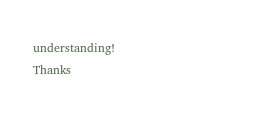understanding! Thanks